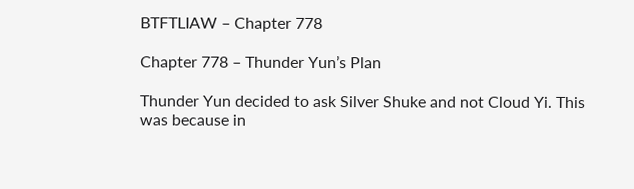BTFTLIAW – Chapter 778

Chapter 778 – Thunder Yun’s Plan

Thunder Yun decided to ask Silver Shuke and not Cloud Yi. This was because in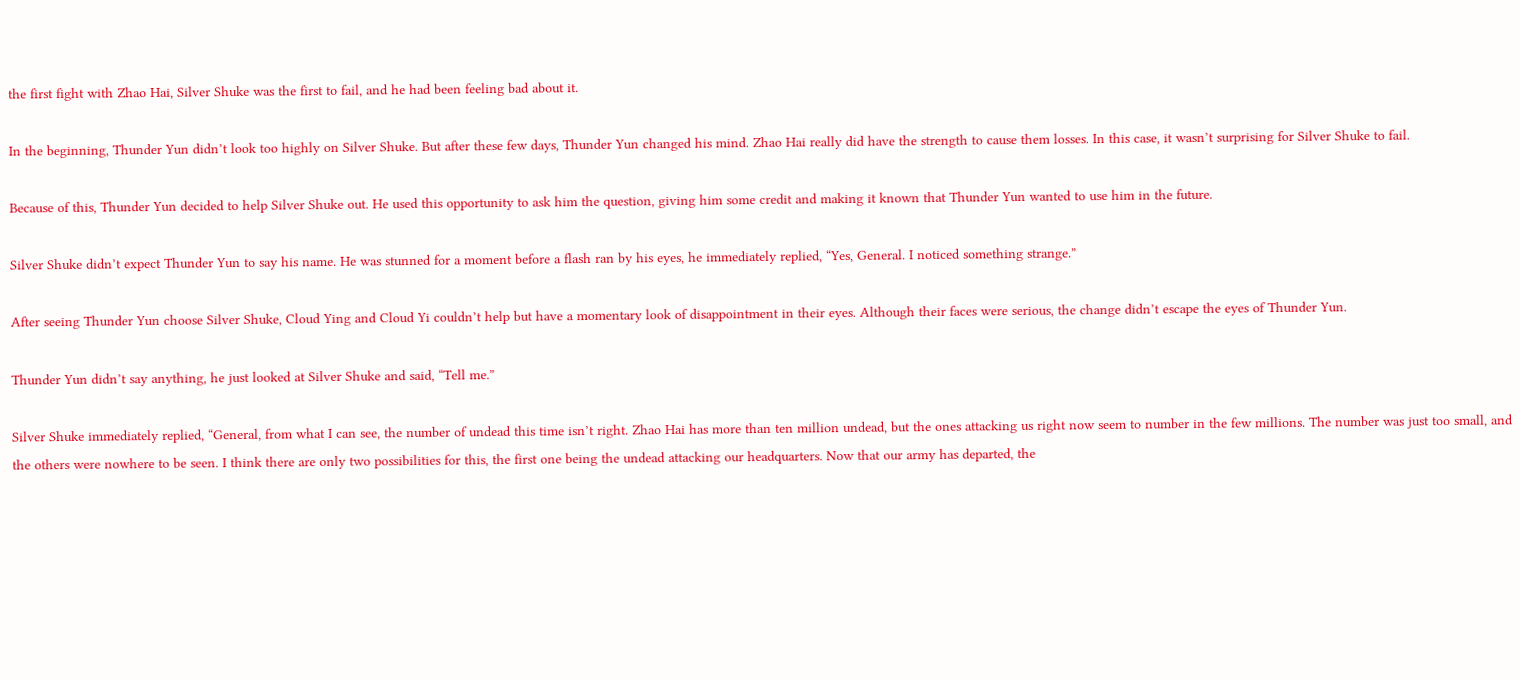the first fight with Zhao Hai, Silver Shuke was the first to fail, and he had been feeling bad about it.

In the beginning, Thunder Yun didn’t look too highly on Silver Shuke. But after these few days, Thunder Yun changed his mind. Zhao Hai really did have the strength to cause them losses. In this case, it wasn’t surprising for Silver Shuke to fail.

Because of this, Thunder Yun decided to help Silver Shuke out. He used this opportunity to ask him the question, giving him some credit and making it known that Thunder Yun wanted to use him in the future.

Silver Shuke didn’t expect Thunder Yun to say his name. He was stunned for a moment before a flash ran by his eyes, he immediately replied, “Yes, General. I noticed something strange.”

After seeing Thunder Yun choose Silver Shuke, Cloud Ying and Cloud Yi couldn’t help but have a momentary look of disappointment in their eyes. Although their faces were serious, the change didn’t escape the eyes of Thunder Yun.

Thunder Yun didn’t say anything, he just looked at Silver Shuke and said, “Tell me.”

Silver Shuke immediately replied, “General, from what I can see, the number of undead this time isn’t right. Zhao Hai has more than ten million undead, but the ones attacking us right now seem to number in the few millions. The number was just too small, and the others were nowhere to be seen. I think there are only two possibilities for this, the first one being the undead attacking our headquarters. Now that our army has departed, the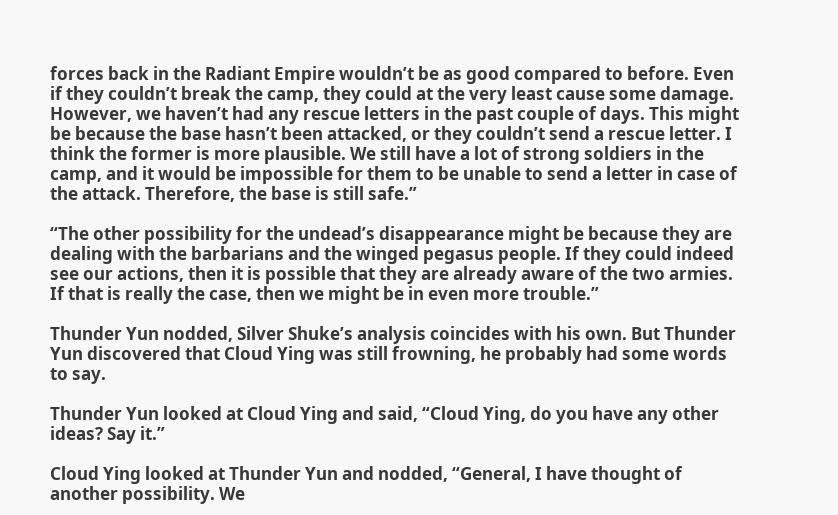forces back in the Radiant Empire wouldn’t be as good compared to before. Even if they couldn’t break the camp, they could at the very least cause some damage. However, we haven’t had any rescue letters in the past couple of days. This might be because the base hasn’t been attacked, or they couldn’t send a rescue letter. I think the former is more plausible. We still have a lot of strong soldiers in the camp, and it would be impossible for them to be unable to send a letter in case of the attack. Therefore, the base is still safe.”

“The other possibility for the undead’s disappearance might be because they are dealing with the barbarians and the winged pegasus people. If they could indeed see our actions, then it is possible that they are already aware of the two armies. If that is really the case, then we might be in even more trouble.”

Thunder Yun nodded, Silver Shuke’s analysis coincides with his own. But Thunder Yun discovered that Cloud Ying was still frowning, he probably had some words to say.

Thunder Yun looked at Cloud Ying and said, “Cloud Ying, do you have any other ideas? Say it.”

Cloud Ying looked at Thunder Yun and nodded, “General, I have thought of another possibility. We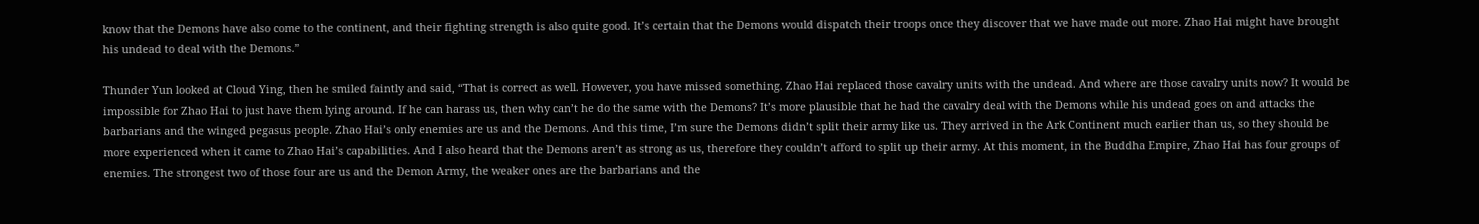know that the Demons have also come to the continent, and their fighting strength is also quite good. It’s certain that the Demons would dispatch their troops once they discover that we have made out more. Zhao Hai might have brought his undead to deal with the Demons.”

Thunder Yun looked at Cloud Ying, then he smiled faintly and said, “That is correct as well. However, you have missed something. Zhao Hai replaced those cavalry units with the undead. And where are those cavalry units now? It would be impossible for Zhao Hai to just have them lying around. If he can harass us, then why can’t he do the same with the Demons? It’s more plausible that he had the cavalry deal with the Demons while his undead goes on and attacks the barbarians and the winged pegasus people. Zhao Hai’s only enemies are us and the Demons. And this time, I’m sure the Demons didn’t split their army like us. They arrived in the Ark Continent much earlier than us, so they should be more experienced when it came to Zhao Hai’s capabilities. And I also heard that the Demons aren’t as strong as us, therefore they couldn’t afford to split up their army. At this moment, in the Buddha Empire, Zhao Hai has four groups of enemies. The strongest two of those four are us and the Demon Army, the weaker ones are the barbarians and the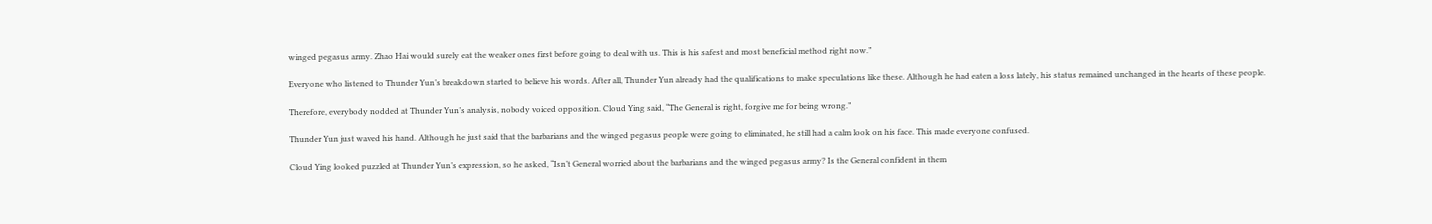winged pegasus army. Zhao Hai would surely eat the weaker ones first before going to deal with us. This is his safest and most beneficial method right now.”

Everyone who listened to Thunder Yun’s breakdown started to believe his words. After all, Thunder Yun already had the qualifications to make speculations like these. Although he had eaten a loss lately, his status remained unchanged in the hearts of these people.

Therefore, everybody nodded at Thunder Yun’s analysis, nobody voiced opposition. Cloud Ying said, “The General is right, forgive me for being wrong.”

Thunder Yun just waved his hand. Although he just said that the barbarians and the winged pegasus people were going to eliminated, he still had a calm look on his face. This made everyone confused.

Cloud Ying looked puzzled at Thunder Yun’s expression, so he asked, “Isn’t General worried about the barbarians and the winged pegasus army? Is the General confident in them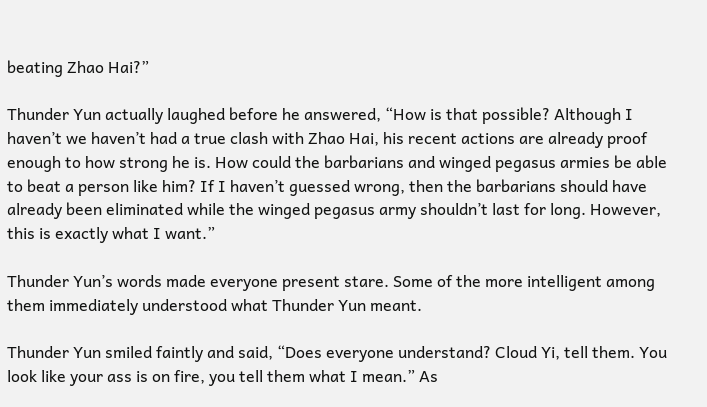beating Zhao Hai?”

Thunder Yun actually laughed before he answered, “How is that possible? Although I haven’t we haven’t had a true clash with Zhao Hai, his recent actions are already proof enough to how strong he is. How could the barbarians and winged pegasus armies be able to beat a person like him? If I haven’t guessed wrong, then the barbarians should have already been eliminated while the winged pegasus army shouldn’t last for long. However, this is exactly what I want.”

Thunder Yun’s words made everyone present stare. Some of the more intelligent among them immediately understood what Thunder Yun meant.

Thunder Yun smiled faintly and said, “Does everyone understand? Cloud Yi, tell them. You look like your ass is on fire, you tell them what I mean.” As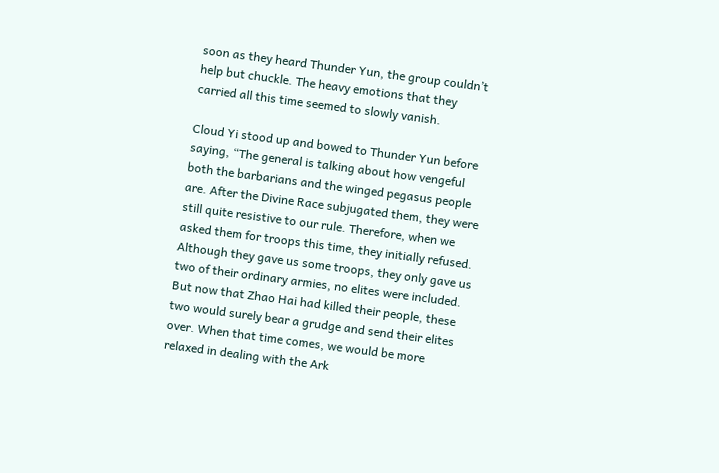soon as they heard Thunder Yun, the group couldn’t help but chuckle. The heavy emotions that they carried all this time seemed to slowly vanish.

Cloud Yi stood up and bowed to Thunder Yun before saying, “The general is talking about how vengeful both the barbarians and the winged pegasus people are. After the Divine Race subjugated them, they were still quite resistive to our rule. Therefore, when we asked them for troops this time, they initially refused. Although they gave us some troops, they only gave us two of their ordinary armies, no elites were included. But now that Zhao Hai had killed their people, these two would surely bear a grudge and send their elites over. When that time comes, we would be more relaxed in dealing with the Ark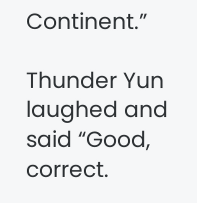Continent.”

Thunder Yun laughed and said “Good, correct.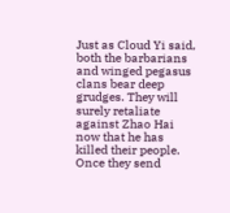Just as Cloud Yi said, both the barbarians and winged pegasus clans bear deep grudges. They will surely retaliate against Zhao Hai now that he has killed their people. Once they send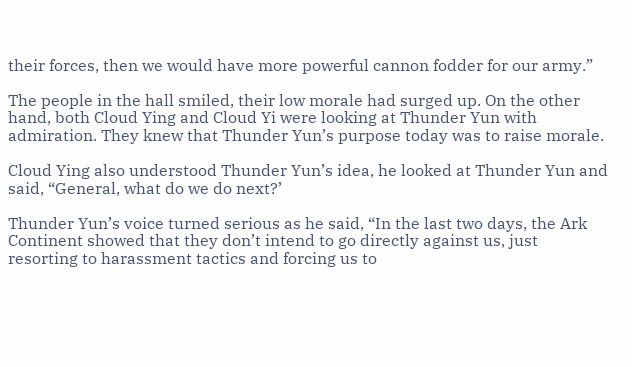their forces, then we would have more powerful cannon fodder for our army.”

The people in the hall smiled, their low morale had surged up. On the other hand, both Cloud Ying and Cloud Yi were looking at Thunder Yun with admiration. They knew that Thunder Yun’s purpose today was to raise morale.

Cloud Ying also understood Thunder Yun’s idea, he looked at Thunder Yun and said, “General, what do we do next?’

Thunder Yun’s voice turned serious as he said, “In the last two days, the Ark Continent showed that they don’t intend to go directly against us, just resorting to harassment tactics and forcing us to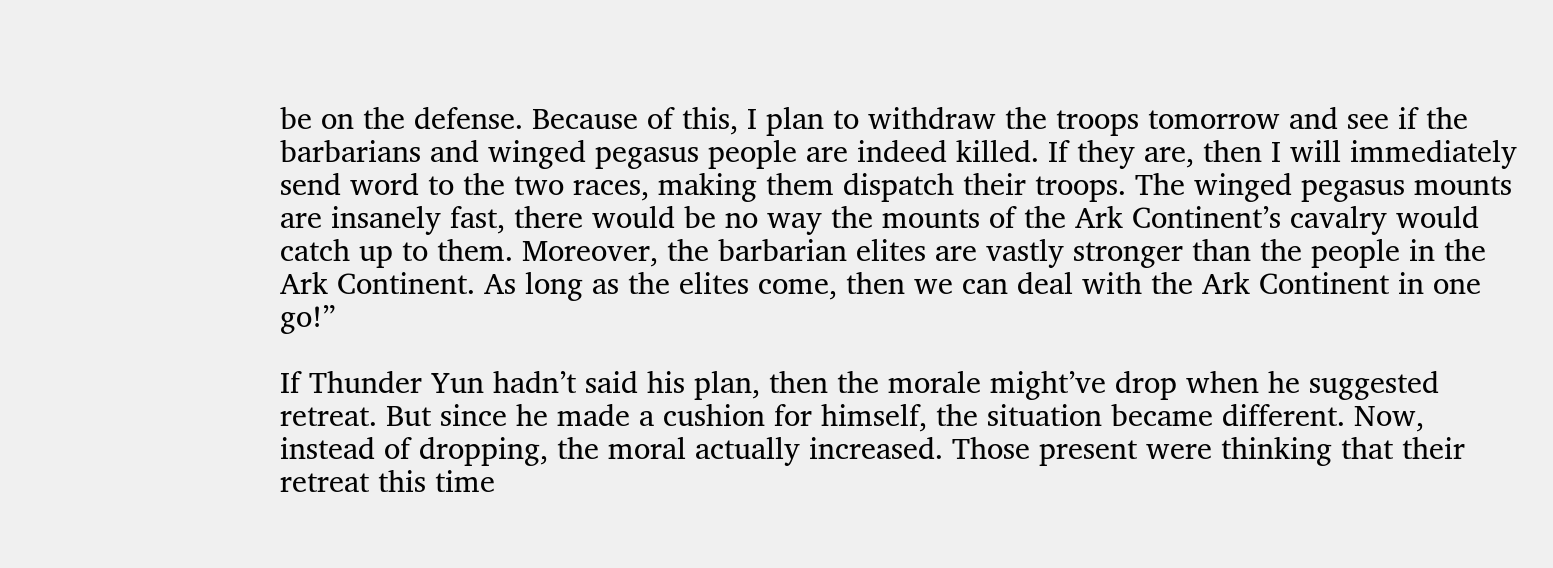be on the defense. Because of this, I plan to withdraw the troops tomorrow and see if the barbarians and winged pegasus people are indeed killed. If they are, then I will immediately send word to the two races, making them dispatch their troops. The winged pegasus mounts are insanely fast, there would be no way the mounts of the Ark Continent’s cavalry would catch up to them. Moreover, the barbarian elites are vastly stronger than the people in the Ark Continent. As long as the elites come, then we can deal with the Ark Continent in one go!”

If Thunder Yun hadn’t said his plan, then the morale might’ve drop when he suggested retreat. But since he made a cushion for himself, the situation became different. Now, instead of dropping, the moral actually increased. Those present were thinking that their retreat this time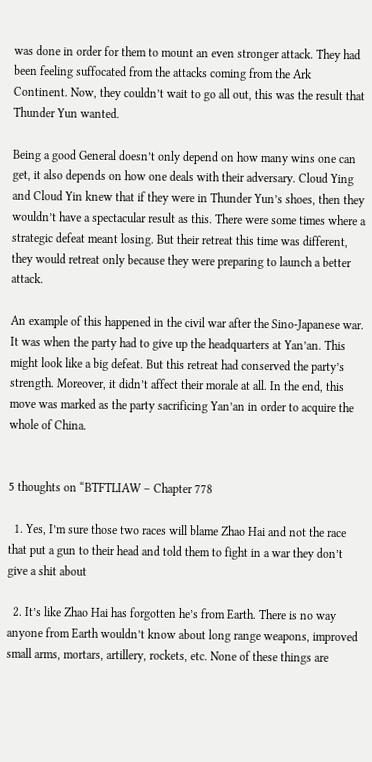was done in order for them to mount an even stronger attack. They had been feeling suffocated from the attacks coming from the Ark Continent. Now, they couldn’t wait to go all out, this was the result that Thunder Yun wanted.

Being a good General doesn’t only depend on how many wins one can get, it also depends on how one deals with their adversary. Cloud Ying and Cloud Yin knew that if they were in Thunder Yun’s shoes, then they wouldn’t have a spectacular result as this. There were some times where a strategic defeat meant losing. But their retreat this time was different, they would retreat only because they were preparing to launch a better attack.

An example of this happened in the civil war after the Sino-Japanese war. It was when the party had to give up the headquarters at Yan’an. This might look like a big defeat. But this retreat had conserved the party’s strength. Moreover, it didn’t affect their morale at all. In the end, this move was marked as the party sacrificing Yan’an in order to acquire the whole of China.


5 thoughts on “BTFTLIAW – Chapter 778

  1. Yes, I’m sure those two races will blame Zhao Hai and not the race that put a gun to their head and told them to fight in a war they don’t give a shit about

  2. It’s like Zhao Hai has forgotten he’s from Earth. There is no way anyone from Earth wouldn’t know about long range weapons, improved small arms, mortars, artillery, rockets, etc. None of these things are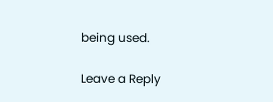being used.

Leave a Reply